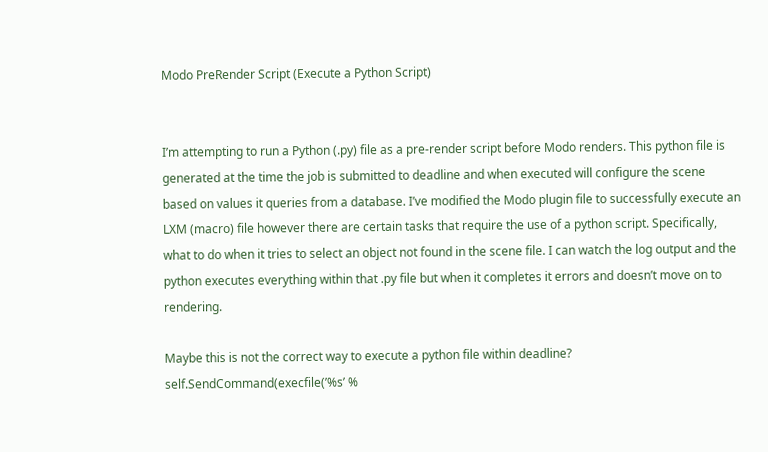Modo PreRender Script (Execute a Python Script)


I’m attempting to run a Python (.py) file as a pre-render script before Modo renders. This python file is generated at the time the job is submitted to deadline and when executed will configure the scene based on values it queries from a database. I’ve modified the Modo plugin file to successfully execute an LXM (macro) file however there are certain tasks that require the use of a python script. Specifically, what to do when it tries to select an object not found in the scene file. I can watch the log output and the python executes everything within that .py file but when it completes it errors and doesn’t move on to rendering.

Maybe this is not the correct way to execute a python file within deadline?
self.SendCommand(execfile(’%s’ %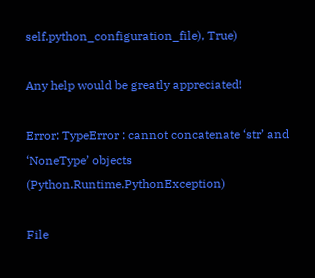self.python_configuration_file), True)

Any help would be greatly appreciated!

Error: TypeError : cannot concatenate ‘str’ and ‘NoneType’ objects (Python.Runtime.PythonException)

File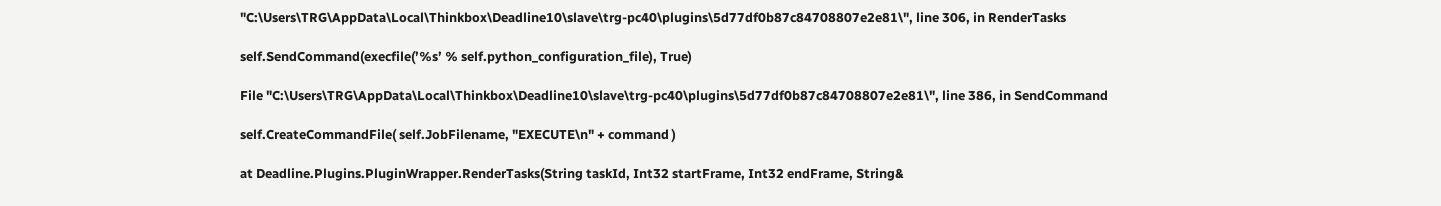"C:\Users\TRG\AppData\Local\Thinkbox\Deadline10\slave\trg-pc40\plugins\5d77df0b87c84708807e2e81\", line 306, in RenderTasks

self.SendCommand(execfile(’%s’ % self.python_configuration_file), True)

File "C:\Users\TRG\AppData\Local\Thinkbox\Deadline10\slave\trg-pc40\plugins\5d77df0b87c84708807e2e81\", line 386, in SendCommand

self.CreateCommandFile( self.JobFilename, "EXECUTE\n" + command )

at Deadline.Plugins.PluginWrapper.RenderTasks(String taskId, Int32 startFrame, Int32 endFrame, String&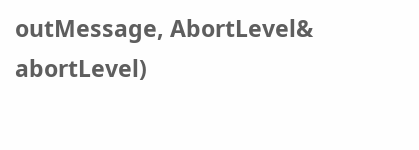outMessage, AbortLevel& abortLevel)